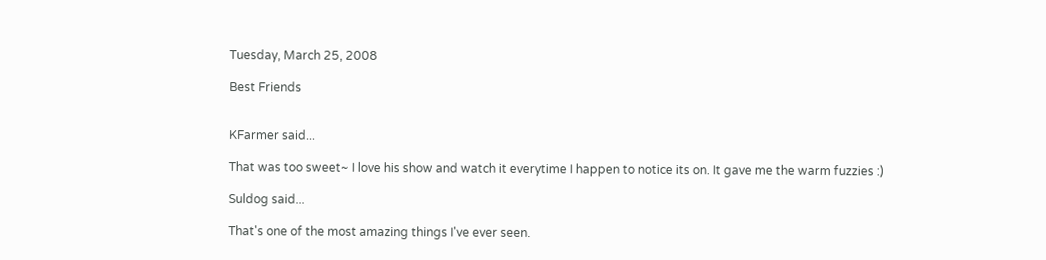Tuesday, March 25, 2008

Best Friends


KFarmer said...

That was too sweet~ I love his show and watch it everytime I happen to notice its on. It gave me the warm fuzzies :)

Suldog said...

That's one of the most amazing things I've ever seen.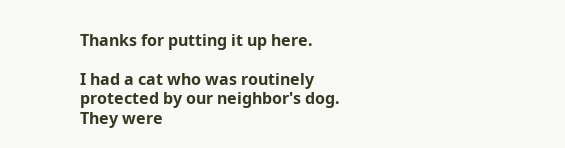Thanks for putting it up here.

I had a cat who was routinely protected by our neighbor's dog. They were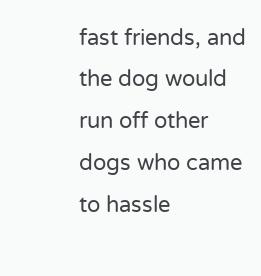fast friends, and the dog would run off other dogs who came to hassle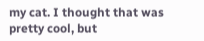my cat. I thought that was pretty cool, but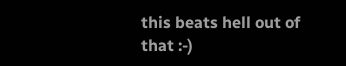this beats hell out of that :-)